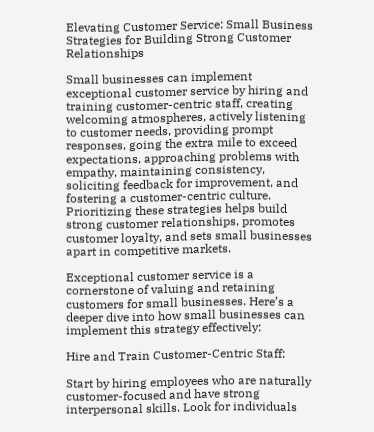Elevating Customer Service: Small Business Strategies for Building Strong Customer Relationships

Small businesses can implement exceptional customer service by hiring and training customer-centric staff, creating welcoming atmospheres, actively listening to customer needs, providing prompt responses, going the extra mile to exceed expectations, approaching problems with empathy, maintaining consistency, soliciting feedback for improvement, and fostering a customer-centric culture. Prioritizing these strategies helps build strong customer relationships, promotes customer loyalty, and sets small businesses apart in competitive markets.

Exceptional customer service is a cornerstone of valuing and retaining customers for small businesses. Here’s a deeper dive into how small businesses can implement this strategy effectively:

Hire and Train Customer-Centric Staff:

Start by hiring employees who are naturally customer-focused and have strong interpersonal skills. Look for individuals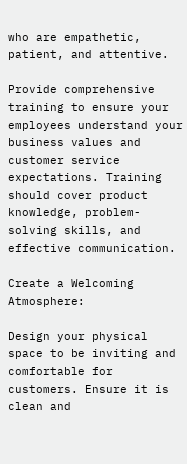who are empathetic, patient, and attentive.

Provide comprehensive training to ensure your employees understand your business values and customer service expectations. Training should cover product knowledge, problem-solving skills, and effective communication.

Create a Welcoming Atmosphere:

Design your physical space to be inviting and comfortable for customers. Ensure it is clean and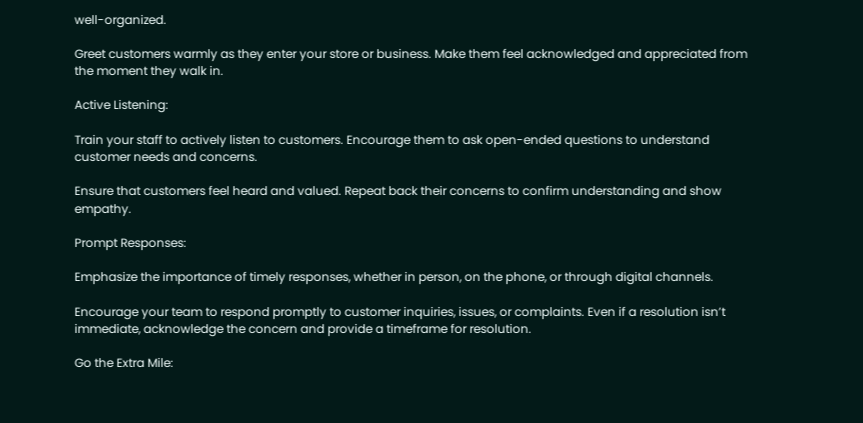well-organized.

Greet customers warmly as they enter your store or business. Make them feel acknowledged and appreciated from the moment they walk in.

Active Listening:

Train your staff to actively listen to customers. Encourage them to ask open-ended questions to understand customer needs and concerns.

Ensure that customers feel heard and valued. Repeat back their concerns to confirm understanding and show empathy.

Prompt Responses:

Emphasize the importance of timely responses, whether in person, on the phone, or through digital channels.

Encourage your team to respond promptly to customer inquiries, issues, or complaints. Even if a resolution isn’t immediate, acknowledge the concern and provide a timeframe for resolution.

Go the Extra Mile: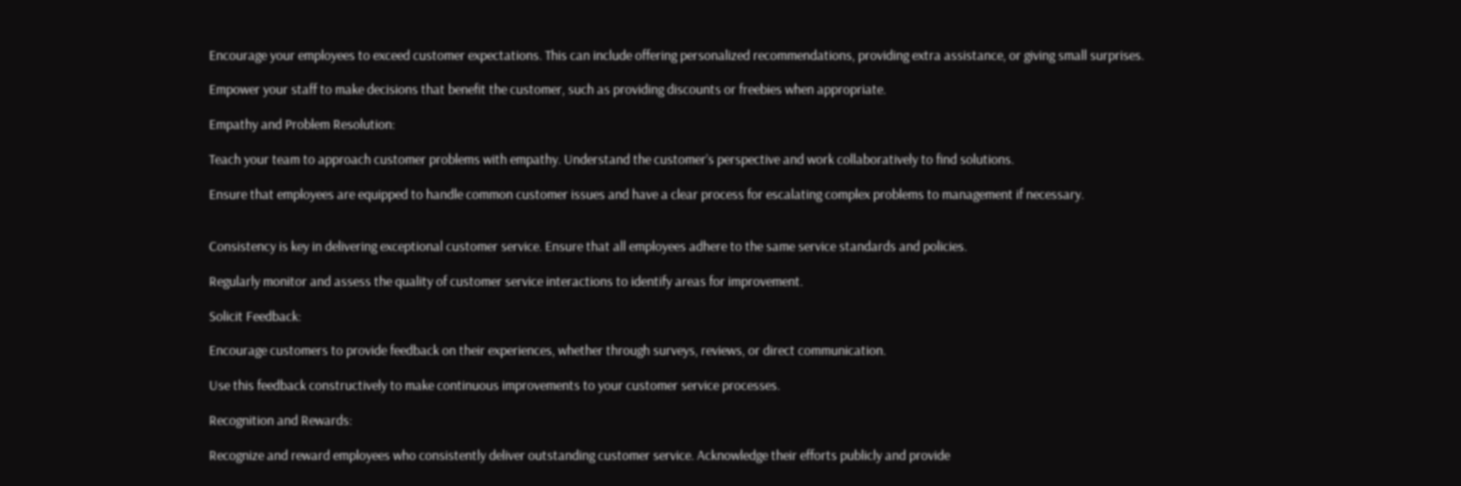Encourage your employees to exceed customer expectations. This can include offering personalized recommendations, providing extra assistance, or giving small surprises.

Empower your staff to make decisions that benefit the customer, such as providing discounts or freebies when appropriate.

Empathy and Problem Resolution:

Teach your team to approach customer problems with empathy. Understand the customer’s perspective and work collaboratively to find solutions.

Ensure that employees are equipped to handle common customer issues and have a clear process for escalating complex problems to management if necessary.


Consistency is key in delivering exceptional customer service. Ensure that all employees adhere to the same service standards and policies.

Regularly monitor and assess the quality of customer service interactions to identify areas for improvement.

Solicit Feedback:

Encourage customers to provide feedback on their experiences, whether through surveys, reviews, or direct communication.

Use this feedback constructively to make continuous improvements to your customer service processes.

Recognition and Rewards:

Recognize and reward employees who consistently deliver outstanding customer service. Acknowledge their efforts publicly and provide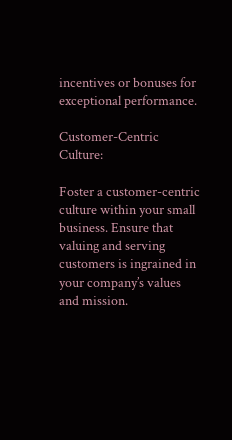incentives or bonuses for exceptional performance.

Customer-Centric Culture:

Foster a customer-centric culture within your small business. Ensure that valuing and serving customers is ingrained in your company’s values and mission.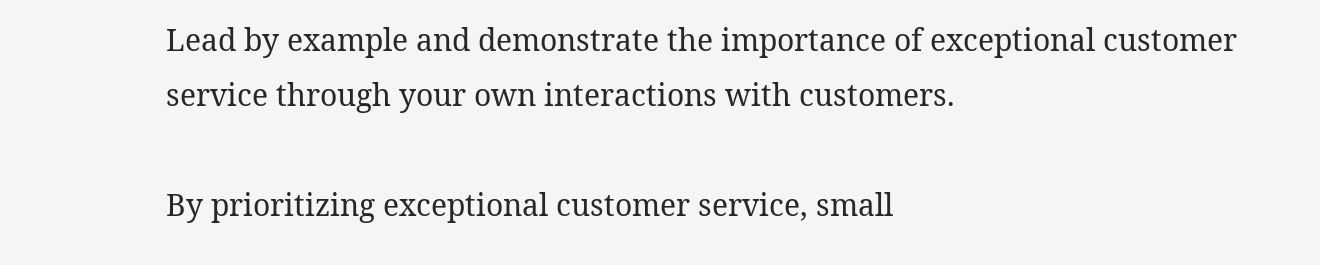Lead by example and demonstrate the importance of exceptional customer service through your own interactions with customers.

By prioritizing exceptional customer service, small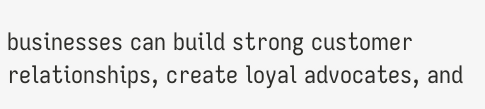businesses can build strong customer relationships, create loyal advocates, and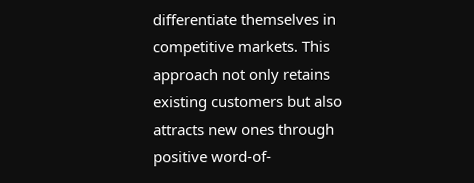differentiate themselves in competitive markets. This approach not only retains existing customers but also attracts new ones through positive word-of-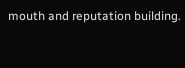mouth and reputation building.